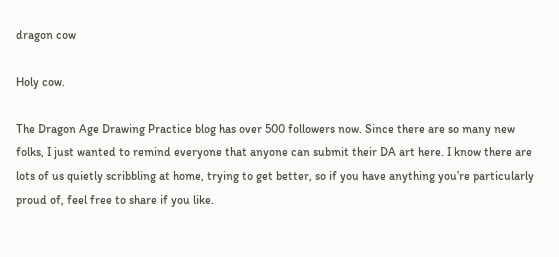dragon cow

Holy cow.

The Dragon Age Drawing Practice blog has over 500 followers now. Since there are so many new folks, I just wanted to remind everyone that anyone can submit their DA art here. I know there are lots of us quietly scribbling at home, trying to get better, so if you have anything you’re particularly proud of, feel free to share if you like.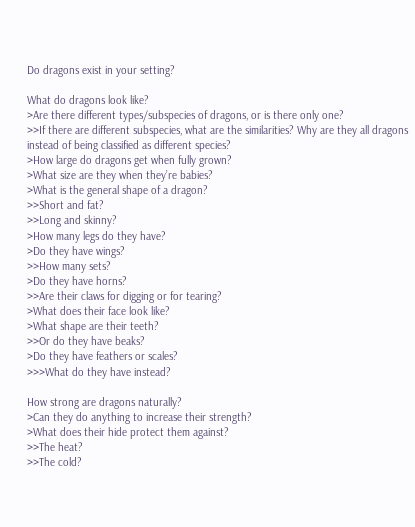Do dragons exist in your setting?

What do dragons look like?
>Are there different types/subspecies of dragons, or is there only one?
>>If there are different subspecies, what are the similarities? Why are they all dragons instead of being classified as different species?
>How large do dragons get when fully grown?
>What size are they when they’re babies?
>What is the general shape of a dragon?
>>Short and fat?
>>Long and skinny?
>How many legs do they have?
>Do they have wings?
>>How many sets?
>Do they have horns?
>>Are their claws for digging or for tearing?
>What does their face look like?
>What shape are their teeth?
>>Or do they have beaks?
>Do they have feathers or scales?
>>>What do they have instead?

How strong are dragons naturally?
>Can they do anything to increase their strength?
>What does their hide protect them against?
>>The heat?
>>The cold?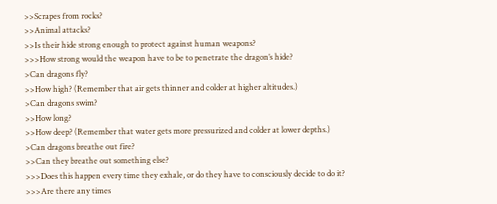>>Scrapes from rocks?
>>Animal attacks?
>>Is their hide strong enough to protect against human weapons?
>>>How strong would the weapon have to be to penetrate the dragon’s hide?
>Can dragons fly?
>>How high? (Remember that air gets thinner and colder at higher altitudes.)
>Can dragons swim?
>>How long?
>>How deep? (Remember that water gets more pressurized and colder at lower depths.)
>Can dragons breathe out fire?
>>Can they breathe out something else?
>>>Does this happen every time they exhale, or do they have to consciously decide to do it?
>>>Are there any times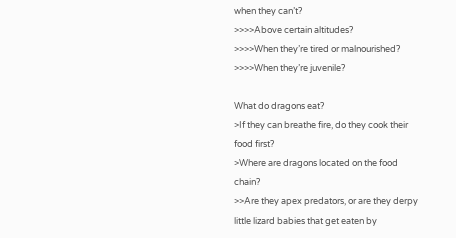when they can’t?
>>>>Above certain altitudes?
>>>>When they’re tired or malnourished?
>>>>When they’re juvenile?

What do dragons eat?
>If they can breathe fire, do they cook their food first?
>Where are dragons located on the food chain?
>>Are they apex predators, or are they derpy little lizard babies that get eaten by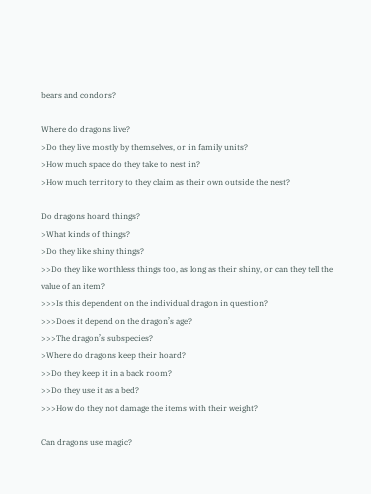bears and condors?

Where do dragons live?
>Do they live mostly by themselves, or in family units?
>How much space do they take to nest in?
>How much territory to they claim as their own outside the nest?

Do dragons hoard things?
>What kinds of things?
>Do they like shiny things?
>>Do they like worthless things too, as long as their shiny, or can they tell the value of an item?
>>>Is this dependent on the individual dragon in question?
>>>Does it depend on the dragon’s age?
>>>The dragon’s subspecies?
>Where do dragons keep their hoard?
>>Do they keep it in a back room?
>>Do they use it as a bed?
>>>How do they not damage the items with their weight?

Can dragons use magic?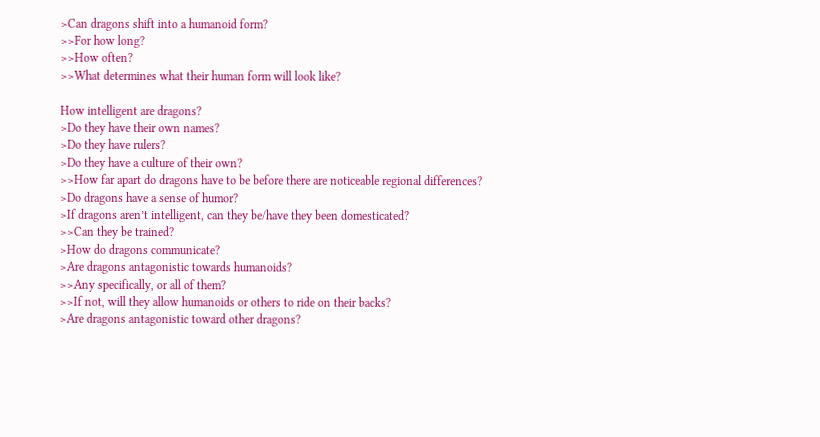>Can dragons shift into a humanoid form?
>>For how long?
>>How often?
>>What determines what their human form will look like?

How intelligent are dragons?
>Do they have their own names?
>Do they have rulers?
>Do they have a culture of their own?
>>How far apart do dragons have to be before there are noticeable regional differences?
>Do dragons have a sense of humor?
>If dragons aren’t intelligent, can they be/have they been domesticated?
>>Can they be trained?
>How do dragons communicate?
>Are dragons antagonistic towards humanoids?
>>Any specifically, or all of them?
>>If not, will they allow humanoids or others to ride on their backs?
>Are dragons antagonistic toward other dragons?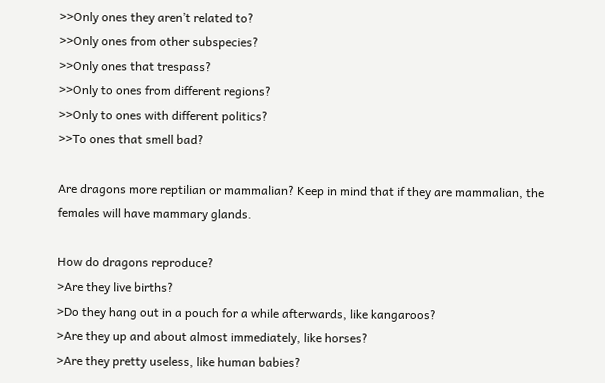>>Only ones they aren’t related to?
>>Only ones from other subspecies?
>>Only ones that trespass?
>>Only to ones from different regions?
>>Only to ones with different politics?
>>To ones that smell bad?

Are dragons more reptilian or mammalian? Keep in mind that if they are mammalian, the females will have mammary glands.

How do dragons reproduce?
>Are they live births?
>Do they hang out in a pouch for a while afterwards, like kangaroos?
>Are they up and about almost immediately, like horses?
>Are they pretty useless, like human babies?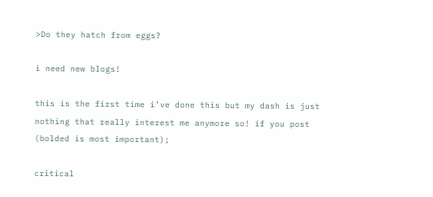>Do they hatch from eggs?

i need new blogs!

this is the first time i’ve done this but my dash is just nothing that really interest me anymore so! if you post (bolded is most important);

critical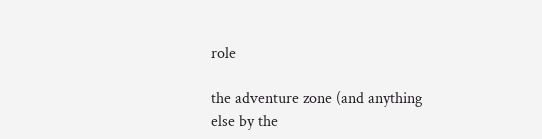role

the adventure zone (and anything else by the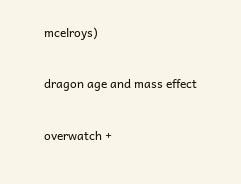mcelroys)

dragon age and mass effect

overwatch +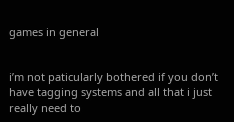games in general


i’m not paticularly bothered if you don’t have tagging systems and all that i just really need to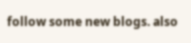follow some new blogs. also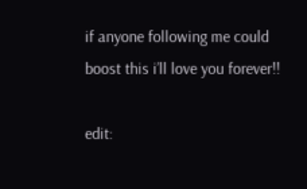if anyone following me could boost this i’ll love you forever!!

edit: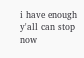i have enough y'all can stop now